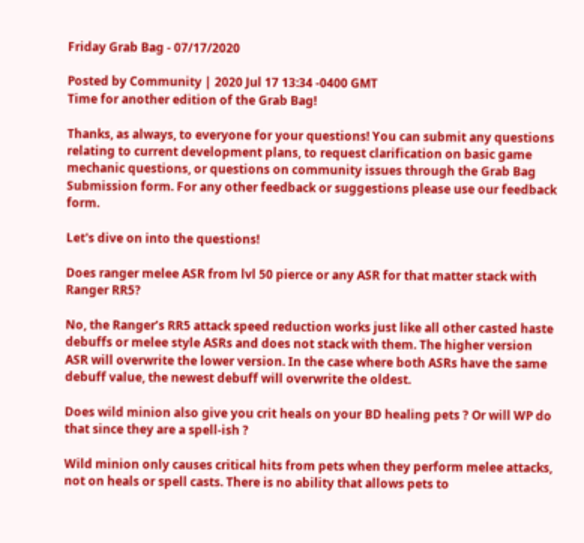Friday Grab Bag - 07/17/2020

Posted by Community | 2020 Jul 17 13:34 -0400 GMT
Time for another edition of the Grab Bag!

Thanks, as always, to everyone for your questions! You can submit any questions relating to current development plans, to request clarification on basic game mechanic questions, or questions on community issues through the Grab Bag Submission form. For any other feedback or suggestions please use our feedback form.

Let's dive on into the questions!

Does ranger melee ASR from lvl 50 pierce or any ASR for that matter stack with Ranger RR5?

No, the Ranger’s RR5 attack speed reduction works just like all other casted haste debuffs or melee style ASRs and does not stack with them. The higher version ASR will overwrite the lower version. In the case where both ASRs have the same debuff value, the newest debuff will overwrite the oldest.

Does wild minion also give you crit heals on your BD healing pets ? Or will WP do that since they are a spell-ish ?

Wild minion only causes critical hits from pets when they perform melee attacks, not on heals or spell casts. There is no ability that allows pets to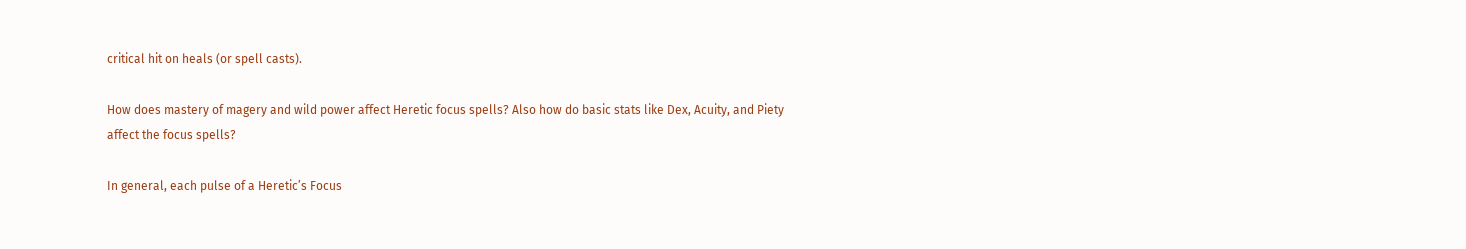critical hit on heals (or spell casts).

How does mastery of magery and wild power affect Heretic focus spells? Also how do basic stats like Dex, Acuity, and Piety affect the focus spells?

In general, each pulse of a Heretic’s Focus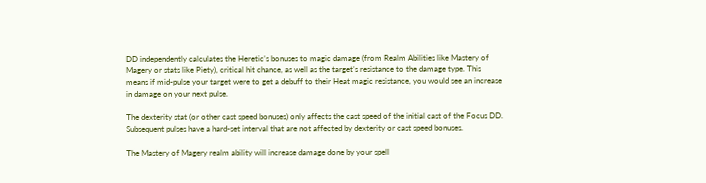DD independently calculates the Heretic’s bonuses to magic damage (from Realm Abilities like Mastery of Magery or stats like Piety), critical hit chance, as well as the target’s resistance to the damage type. This means if mid-pulse your target were to get a debuff to their Heat magic resistance, you would see an increase in damage on your next pulse.

The dexterity stat (or other cast speed bonuses) only affects the cast speed of the initial cast of the Focus DD. Subsequent pulses have a hard-set interval that are not affected by dexterity or cast speed bonuses.

The Mastery of Magery realm ability will increase damage done by your spell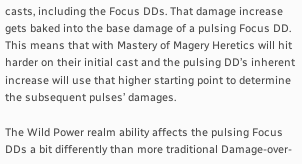casts, including the Focus DDs. That damage increase gets baked into the base damage of a pulsing Focus DD. This means that with Mastery of Magery Heretics will hit harder on their initial cast and the pulsing DD’s inherent increase will use that higher starting point to determine the subsequent pulses’ damages.

The Wild Power realm ability affects the pulsing Focus DDs a bit differently than more traditional Damage-over-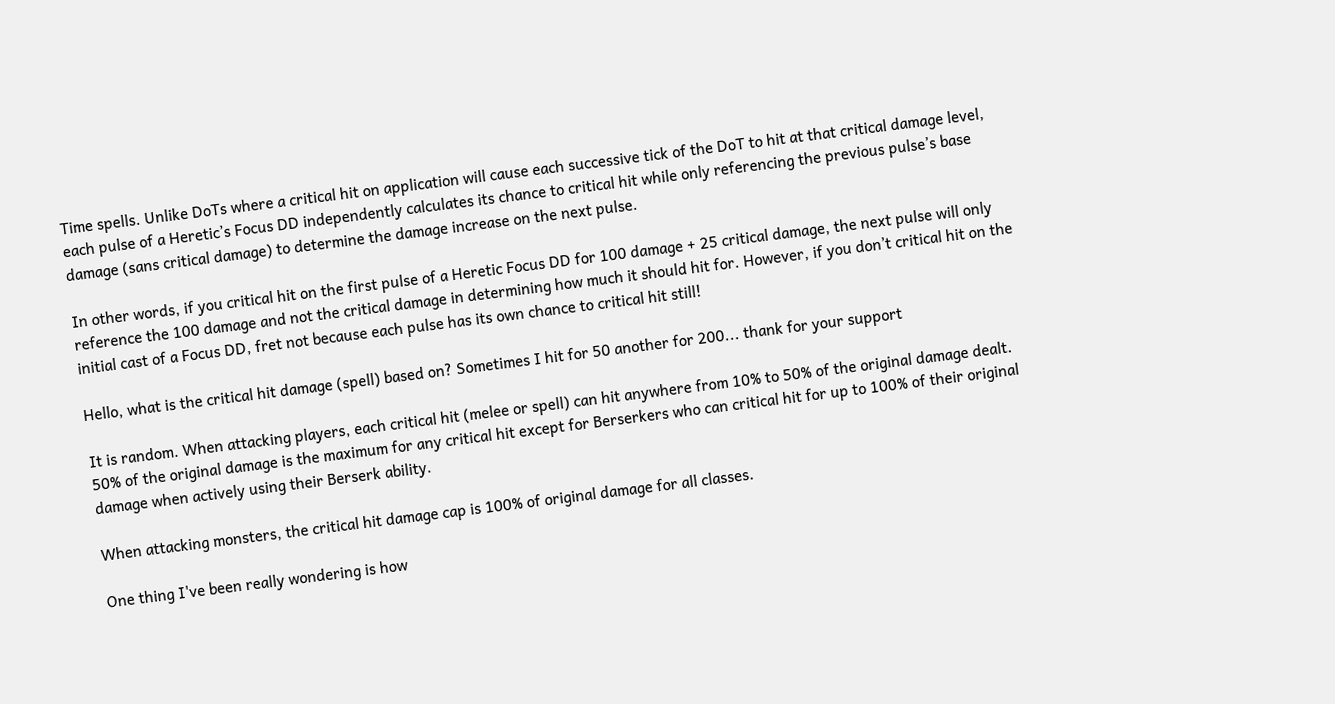Time spells. Unlike DoTs where a critical hit on application will cause each successive tick of the DoT to hit at that critical damage level, each pulse of a Heretic’s Focus DD independently calculates its chance to critical hit while only referencing the previous pulse’s base damage (sans critical damage) to determine the damage increase on the next pulse.

In other words, if you critical hit on the first pulse of a Heretic Focus DD for 100 damage + 25 critical damage, the next pulse will only reference the 100 damage and not the critical damage in determining how much it should hit for. However, if you don’t critical hit on the initial cast of a Focus DD, fret not because each pulse has its own chance to critical hit still!

Hello, what is the critical hit damage (spell) based on? Sometimes I hit for 50 another for 200... thank for your support

It is random. When attacking players, each critical hit (melee or spell) can hit anywhere from 10% to 50% of the original damage dealt. 50% of the original damage is the maximum for any critical hit except for Berserkers who can critical hit for up to 100% of their original damage when actively using their Berserk ability.

When attacking monsters, the critical hit damage cap is 100% of original damage for all classes.

One thing I've been really wondering is how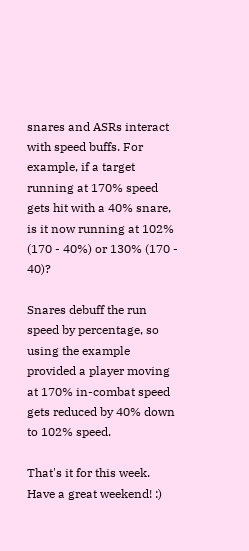snares and ASRs interact with speed buffs. For example, if a target running at 170% speed gets hit with a 40% snare, is it now running at 102% (170 - 40%) or 130% (170 - 40)?

Snares debuff the run speed by percentage, so using the example provided a player moving at 170% in-combat speed gets reduced by 40% down to 102% speed.

That's it for this week. Have a great weekend! :)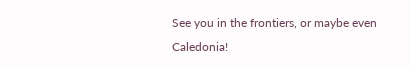See you in the frontiers, or maybe even Caledonia!